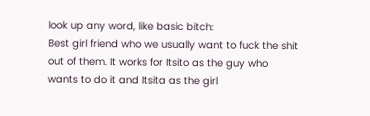look up any word, like basic bitch:
Best girl friend who we usually want to fuck the shit out of them. It works for Itsito as the guy who wants to do it and Itsita as the girl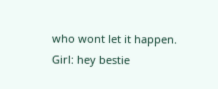who wont let it happen.
Girl: hey bestie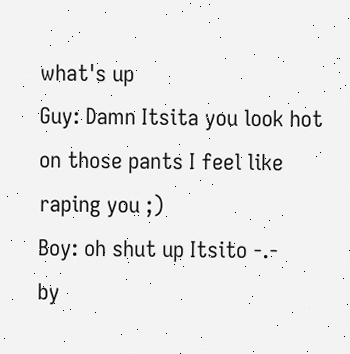what's up
Guy: Damn Itsita you look hot on those pants I feel like raping you ;)
Boy: oh shut up Itsito -.-
by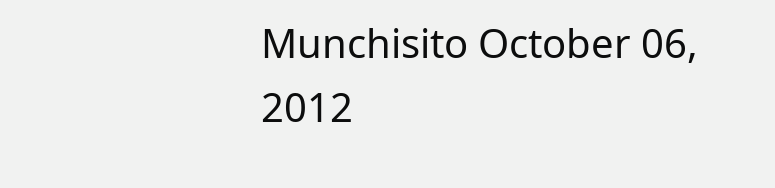Munchisito October 06, 2012